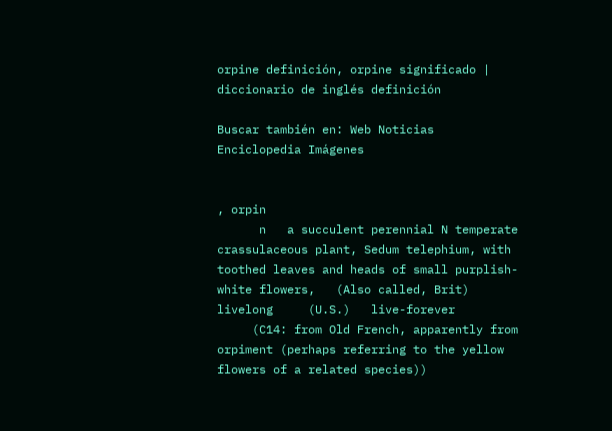orpine definición, orpine significado | diccionario de inglés definición

Buscar también en: Web Noticias Enciclopedia Imágenes


, orpin
      n   a succulent perennial N temperate crassulaceous plant, Sedum telephium, with toothed leaves and heads of small purplish-white flowers,   (Also called, Brit)    livelong     (U.S.)   live-forever
     (C14: from Old French, apparently from orpiment (perhaps referring to the yellow flowers of a related species))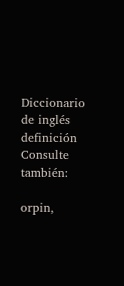Diccionario de inglés definición
Consulte también:

orpin,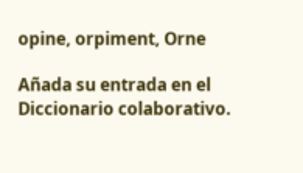opine, orpiment, Orne

Añada su entrada en el Diccionario colaborativo.